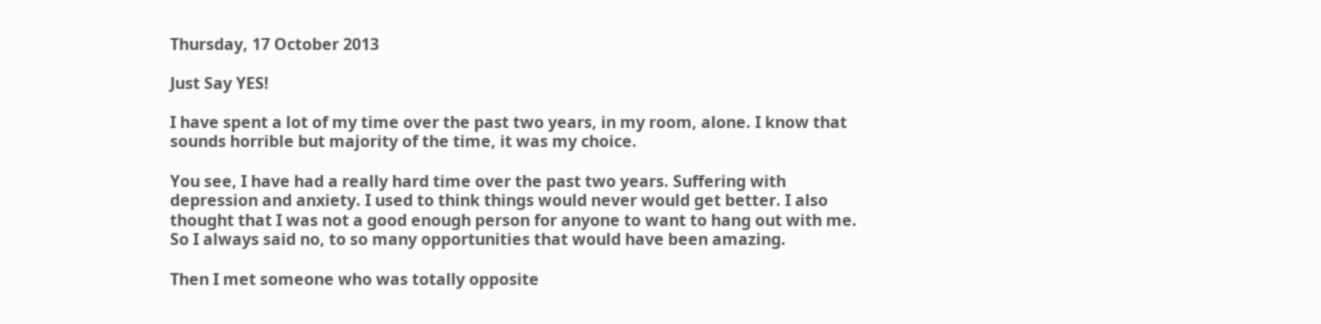Thursday, 17 October 2013

Just Say YES!

I have spent a lot of my time over the past two years, in my room, alone. I know that sounds horrible but majority of the time, it was my choice.

You see, I have had a really hard time over the past two years. Suffering with depression and anxiety. I used to think things would never would get better. I also thought that I was not a good enough person for anyone to want to hang out with me. So I always said no, to so many opportunities that would have been amazing.

Then I met someone who was totally opposite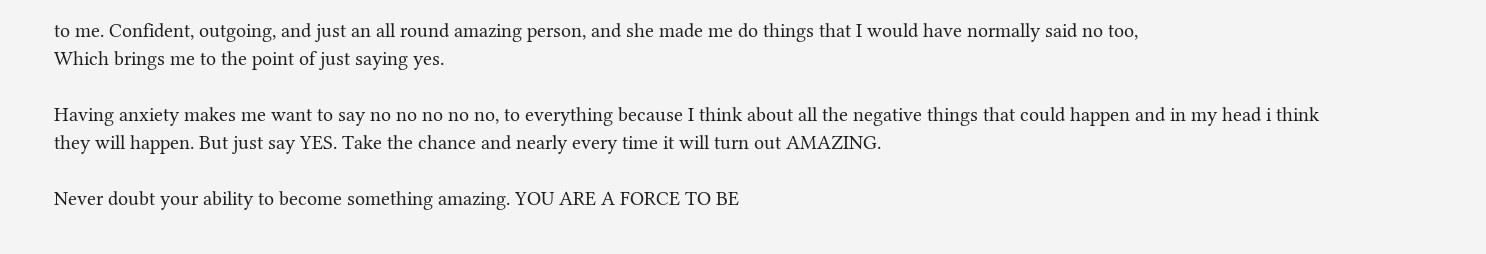to me. Confident, outgoing, and just an all round amazing person, and she made me do things that I would have normally said no too,
Which brings me to the point of just saying yes.

Having anxiety makes me want to say no no no no no, to everything because I think about all the negative things that could happen and in my head i think they will happen. But just say YES. Take the chance and nearly every time it will turn out AMAZING.

Never doubt your ability to become something amazing. YOU ARE A FORCE TO BE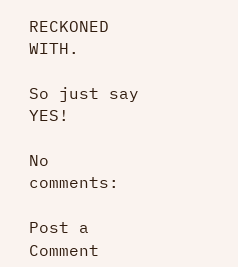RECKONED WITH.

So just say YES!

No comments:

Post a Comment